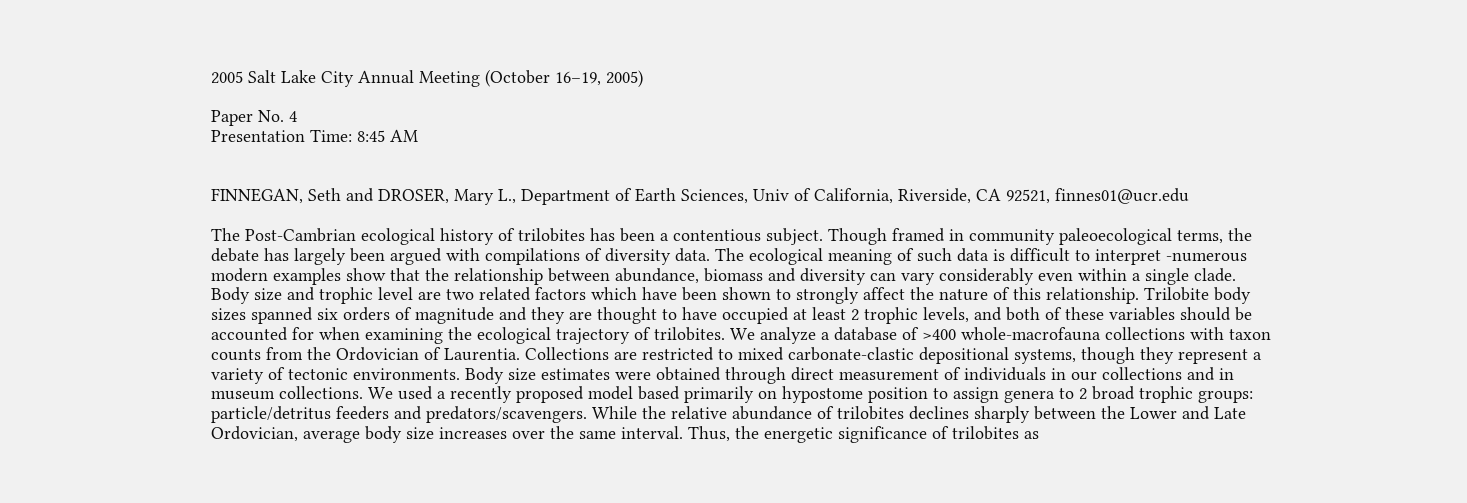2005 Salt Lake City Annual Meeting (October 16–19, 2005)

Paper No. 4
Presentation Time: 8:45 AM


FINNEGAN, Seth and DROSER, Mary L., Department of Earth Sciences, Univ of California, Riverside, CA 92521, finnes01@ucr.edu

The Post-Cambrian ecological history of trilobites has been a contentious subject. Though framed in community paleoecological terms, the debate has largely been argued with compilations of diversity data. The ecological meaning of such data is difficult to interpret -numerous modern examples show that the relationship between abundance, biomass and diversity can vary considerably even within a single clade. Body size and trophic level are two related factors which have been shown to strongly affect the nature of this relationship. Trilobite body sizes spanned six orders of magnitude and they are thought to have occupied at least 2 trophic levels, and both of these variables should be accounted for when examining the ecological trajectory of trilobites. We analyze a database of >400 whole-macrofauna collections with taxon counts from the Ordovician of Laurentia. Collections are restricted to mixed carbonate-clastic depositional systems, though they represent a variety of tectonic environments. Body size estimates were obtained through direct measurement of individuals in our collections and in museum collections. We used a recently proposed model based primarily on hypostome position to assign genera to 2 broad trophic groups: particle/detritus feeders and predators/scavengers. While the relative abundance of trilobites declines sharply between the Lower and Late Ordovician, average body size increases over the same interval. Thus, the energetic significance of trilobites as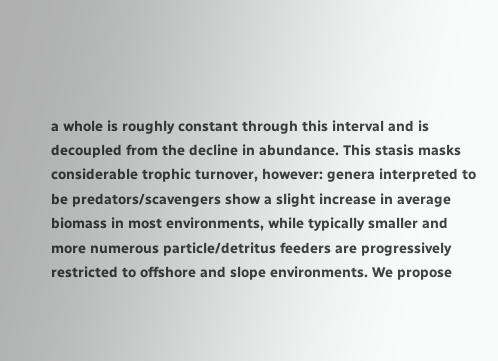a whole is roughly constant through this interval and is decoupled from the decline in abundance. This stasis masks considerable trophic turnover, however: genera interpreted to be predators/scavengers show a slight increase in average biomass in most environments, while typically smaller and more numerous particle/detritus feeders are progressively restricted to offshore and slope environments. We propose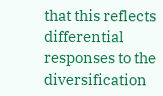that this reflects differential responses to the diversification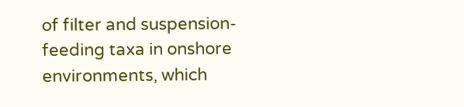of filter and suspension-feeding taxa in onshore environments, which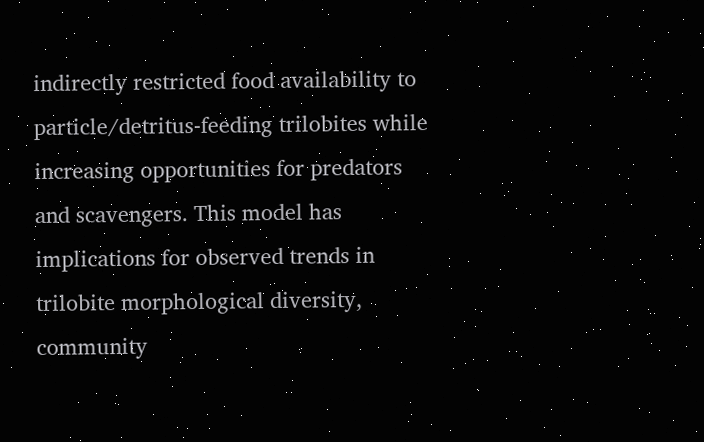indirectly restricted food availability to particle/detritus-feeding trilobites while increasing opportunities for predators and scavengers. This model has implications for observed trends in trilobite morphological diversity, community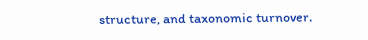structure, and taxonomic turnover.